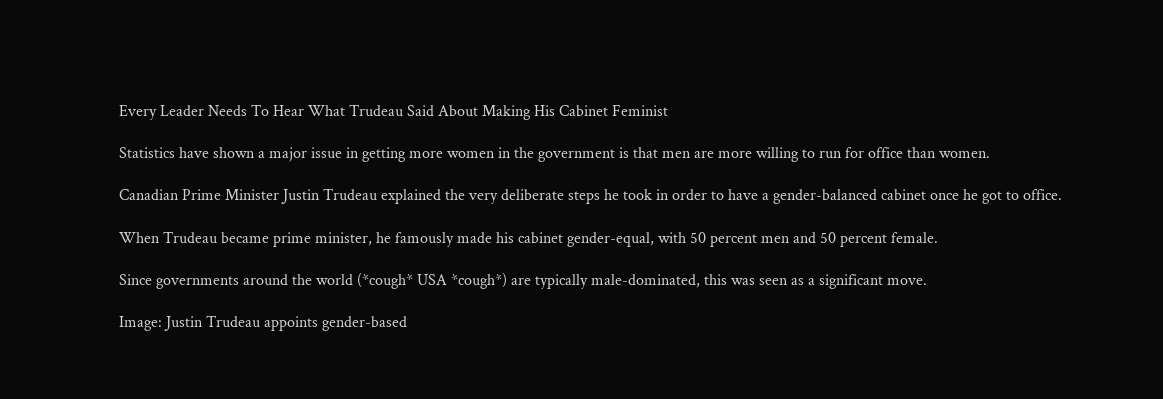Every Leader Needs To Hear What Trudeau Said About Making His Cabinet Feminist

Statistics have shown a major issue in getting more women in the government is that men are more willing to run for office than women.

Canadian Prime Minister Justin Trudeau explained the very deliberate steps he took in order to have a gender-balanced cabinet once he got to office.

When Trudeau became prime minister, he famously made his cabinet gender-equal, with 50 percent men and 50 percent female.

Since governments around the world (*cough* USA *cough*) are typically male-dominated, this was seen as a significant move.

Image: Justin Trudeau appoints gender-based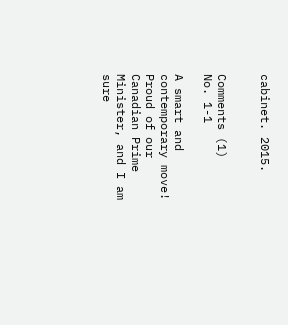cabinet. 2015.


Comments (1)
No. 1-1

A smart and contemporary move! Proud of our Canadian Prime Minister, and I am sure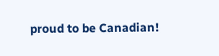proud to be Canadian!